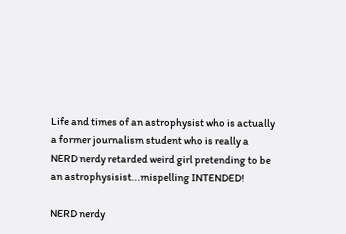Life and times of an astrophysist who is actually a former journalism student who is really a NERD nerdy retarded weird girl pretending to be an astrophysisist...mispelling INTENDED!

NERD nerdy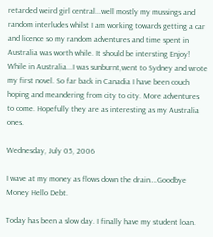retarded weird girl central...well mostly my mussings and random interludes whilst I am working towards getting a car and licence so my random adventures and time spent in Australia was worth while. It should be intersting Enjoy! While in Australia...I was sunburnt,went to Sydney and wrote my first novel. So far back in Canadia I have been couch hoping and meandering from city to city. More adventures to come. Hopefully they are as interesting as my Australia ones.

Wednesday, July 05, 2006

I wave at my money as flows down the drain….Goodbye Money Hello Debt.

Today has been a slow day. I finally have my student loan.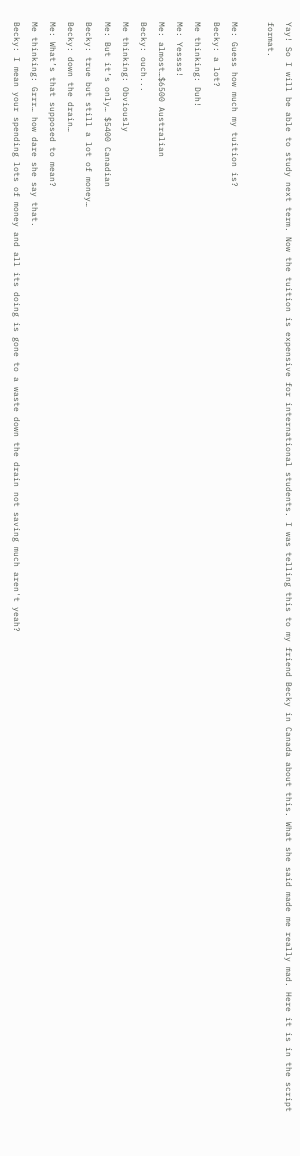Yay! So I will be able to study next term. Now the tuition is expensive for international students. I was telling this to my friend Becky in Canada about this. What she said made me really mad. Here it is in the script format.

Me: Guess how much my tuition is?
Becky: a lot?
Me thinking: Duh!
Me: Yessss!
Me: almost…$6500 Australian
Becky: ouch...
Me thinking: Obviously
Me: But it’s only… $5400 Canadian
Becky: true but still a lot of money…
Becky: down the drain…
Me: What’s that supposed to mean?
Me thinking: Grrr… how dare she say that.
Becky: I mean your spending lots of money and all its doing is gone to a waste down the drain not saving much aren't yeah?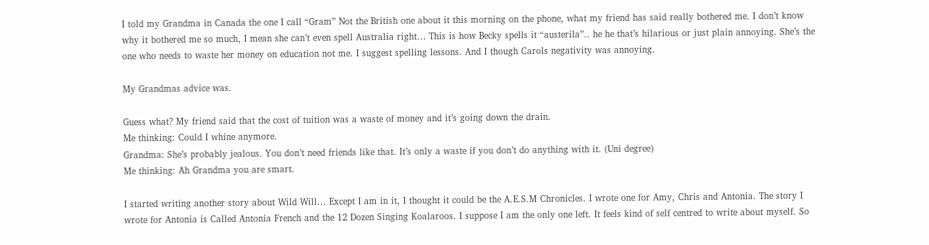I told my Grandma in Canada the one I call “Gram” Not the British one about it this morning on the phone, what my friend has said really bothered me. I don’t know why it bothered me so much, I mean she can’t even spell Australia right… This is how Becky spells it “austerila”.. he he that’s hilarious or just plain annoying. She’s the one who needs to waste her money on education not me. I suggest spelling lessons. And I though Carols negativity was annoying.

My Grandmas advice was.

Guess what? My friend said that the cost of tuition was a waste of money and it’s going down the drain.
Me thinking: Could I whine anymore.
Grandma: She’s probably jealous. You don’t need friends like that. It’s only a waste if you don’t do anything with it. (Uni degree)
Me thinking: Ah Grandma you are smart.

I started writing another story about Wild Will… Except I am in it, I thought it could be the A.E.S.M Chronicles. I wrote one for Amy, Chris and Antonia. The story I wrote for Antonia is Called Antonia French and the 12 Dozen Singing Koalaroos. I suppose I am the only one left. It feels kind of self centred to write about myself. So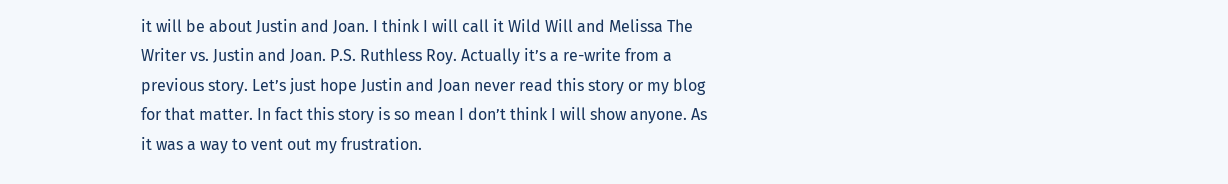it will be about Justin and Joan. I think I will call it Wild Will and Melissa The Writer vs. Justin and Joan. P.S. Ruthless Roy. Actually it’s a re-write from a previous story. Let’s just hope Justin and Joan never read this story or my blog for that matter. In fact this story is so mean I don’t think I will show anyone. As it was a way to vent out my frustration.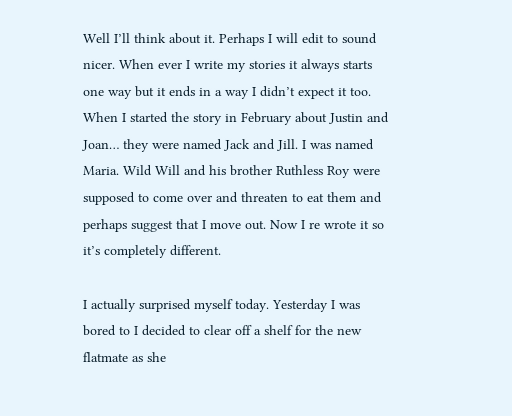Well I’ll think about it. Perhaps I will edit to sound nicer. When ever I write my stories it always starts one way but it ends in a way I didn’t expect it too. When I started the story in February about Justin and Joan… they were named Jack and Jill. I was named Maria. Wild Will and his brother Ruthless Roy were supposed to come over and threaten to eat them and perhaps suggest that I move out. Now I re wrote it so it’s completely different.

I actually surprised myself today. Yesterday I was bored to I decided to clear off a shelf for the new flatmate as she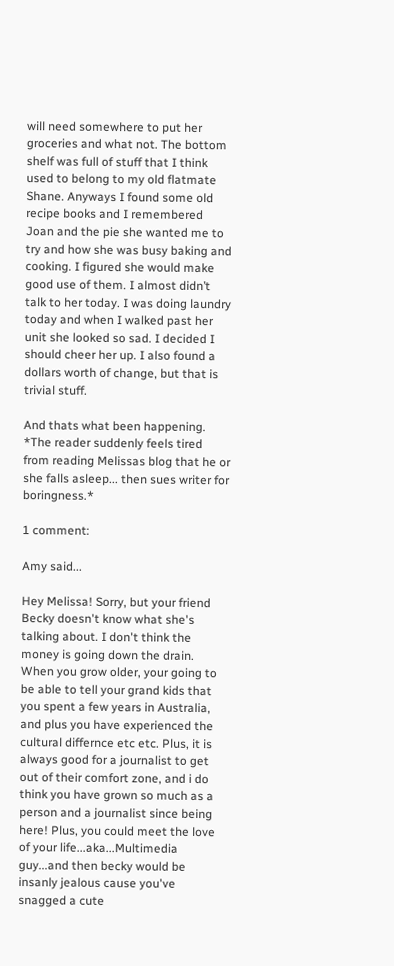will need somewhere to put her groceries and what not. The bottom shelf was full of stuff that I think used to belong to my old flatmate Shane. Anyways I found some old recipe books and I remembered Joan and the pie she wanted me to try and how she was busy baking and cooking. I figured she would make good use of them. I almost didn’t talk to her today. I was doing laundry today and when I walked past her unit she looked so sad. I decided I should cheer her up. I also found a dollars worth of change, but that is trivial stuff.

And thats what been happening. *The reader suddenly feels tired from reading Melissas blog that he or she falls asleep... then sues writer for boringness.*

1 comment:

Amy said...

Hey Melissa! Sorry, but your friend Becky doesn't know what she's talking about. I don't think the money is going down the drain. When you grow older, your going to be able to tell your grand kids that you spent a few years in Australia, and plus you have experienced the cultural differnce etc etc. Plus, it is always good for a journalist to get out of their comfort zone, and i do think you have grown so much as a person and a journalist since being here! Plus, you could meet the love of your life...aka...Multimedia guy...and then becky would be insanly jealous cause you've snagged a cute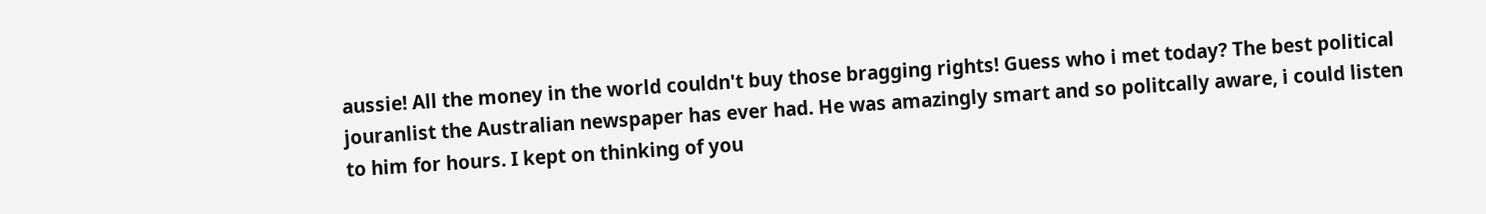aussie! All the money in the world couldn't buy those bragging rights! Guess who i met today? The best political jouranlist the Australian newspaper has ever had. He was amazingly smart and so politcally aware, i could listen to him for hours. I kept on thinking of you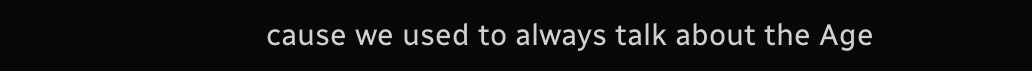cause we used to always talk about the Age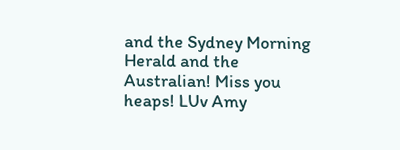and the Sydney Morning Herald and the Australian! Miss you heaps! LUv Amy